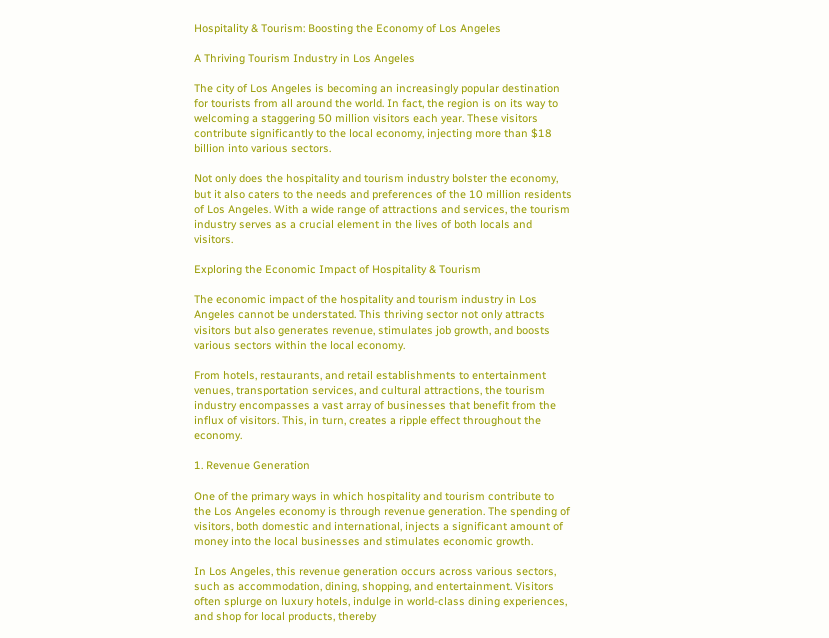Hospitality & Tourism: Boosting the Economy of Los Angeles

A Thriving Tourism Industry in Los Angeles

The city of Los Angeles is becoming an increasingly popular destination for tourists from all around the world. In fact, the region is on its way to welcoming a staggering 50 million visitors each year. These visitors contribute significantly to the local economy, injecting more than $18 billion into various sectors.

Not only does the hospitality and tourism industry bolster the economy, but it also caters to the needs and preferences of the 10 million residents of Los Angeles. With a wide range of attractions and services, the tourism industry serves as a crucial element in the lives of both locals and visitors.

Exploring the Economic Impact of Hospitality & Tourism

The economic impact of the hospitality and tourism industry in Los Angeles cannot be understated. This thriving sector not only attracts visitors but also generates revenue, stimulates job growth, and boosts various sectors within the local economy.

From hotels, restaurants, and retail establishments to entertainment venues, transportation services, and cultural attractions, the tourism industry encompasses a vast array of businesses that benefit from the influx of visitors. This, in turn, creates a ripple effect throughout the economy.

1. Revenue Generation

One of the primary ways in which hospitality and tourism contribute to the Los Angeles economy is through revenue generation. The spending of visitors, both domestic and international, injects a significant amount of money into the local businesses and stimulates economic growth.

In Los Angeles, this revenue generation occurs across various sectors, such as accommodation, dining, shopping, and entertainment. Visitors often splurge on luxury hotels, indulge in world-class dining experiences, and shop for local products, thereby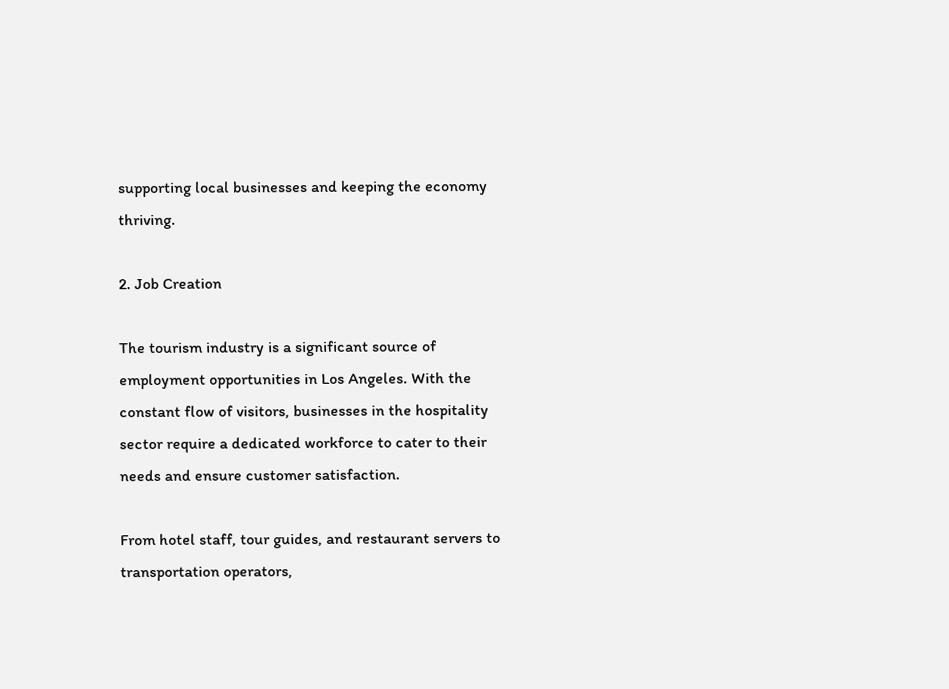supporting local businesses and keeping the economy thriving.

2. Job Creation

The tourism industry is a significant source of employment opportunities in Los Angeles. With the constant flow of visitors, businesses in the hospitality sector require a dedicated workforce to cater to their needs and ensure customer satisfaction.

From hotel staff, tour guides, and restaurant servers to transportation operators,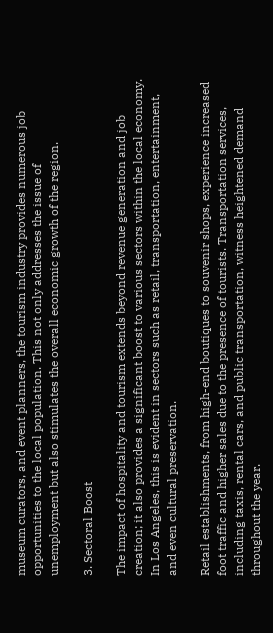museum curators, and event planners, the tourism industry provides numerous job opportunities to the local population. This not only addresses the issue of unemployment but also stimulates the overall economic growth of the region.

3. Sectoral Boost

The impact of hospitality and tourism extends beyond revenue generation and job creation; it also provides a significant boost to various sectors within the local economy. In Los Angeles, this is evident in sectors such as retail, transportation, entertainment, and even cultural preservation.

Retail establishments, from high-end boutiques to souvenir shops, experience increased foot traffic and higher sales due to the presence of tourists. Transportation services, including taxis, rental cars, and public transportation, witness heightened demand throughout the year.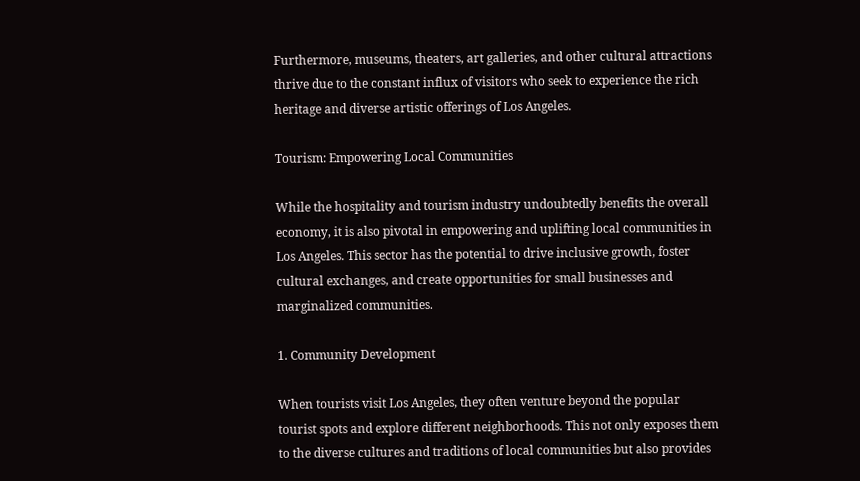Furthermore, museums, theaters, art galleries, and other cultural attractions thrive due to the constant influx of visitors who seek to experience the rich heritage and diverse artistic offerings of Los Angeles.

Tourism: Empowering Local Communities

While the hospitality and tourism industry undoubtedly benefits the overall economy, it is also pivotal in empowering and uplifting local communities in Los Angeles. This sector has the potential to drive inclusive growth, foster cultural exchanges, and create opportunities for small businesses and marginalized communities.

1. Community Development

When tourists visit Los Angeles, they often venture beyond the popular tourist spots and explore different neighborhoods. This not only exposes them to the diverse cultures and traditions of local communities but also provides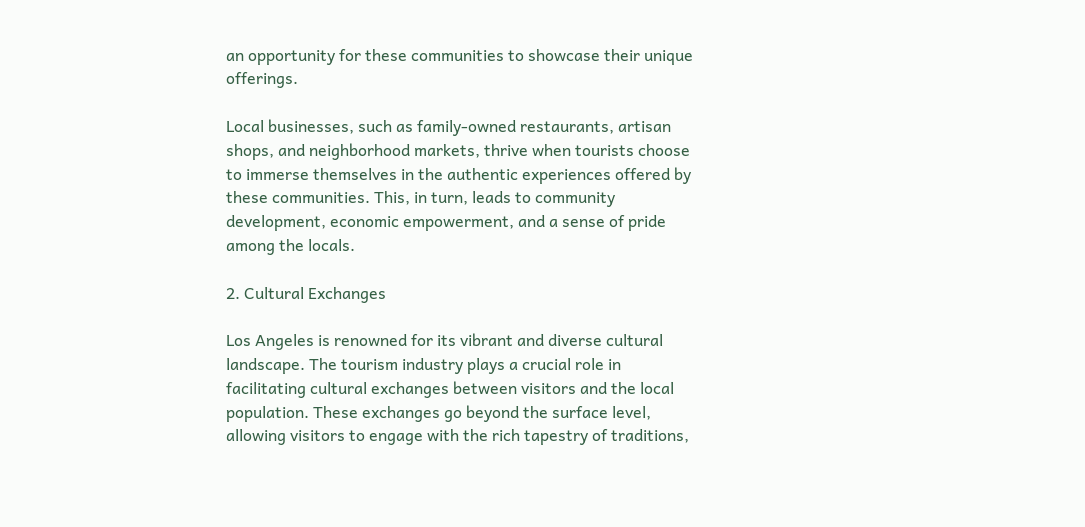an opportunity for these communities to showcase their unique offerings.

Local businesses, such as family-owned restaurants, artisan shops, and neighborhood markets, thrive when tourists choose to immerse themselves in the authentic experiences offered by these communities. This, in turn, leads to community development, economic empowerment, and a sense of pride among the locals.

2. Cultural Exchanges

Los Angeles is renowned for its vibrant and diverse cultural landscape. The tourism industry plays a crucial role in facilitating cultural exchanges between visitors and the local population. These exchanges go beyond the surface level, allowing visitors to engage with the rich tapestry of traditions,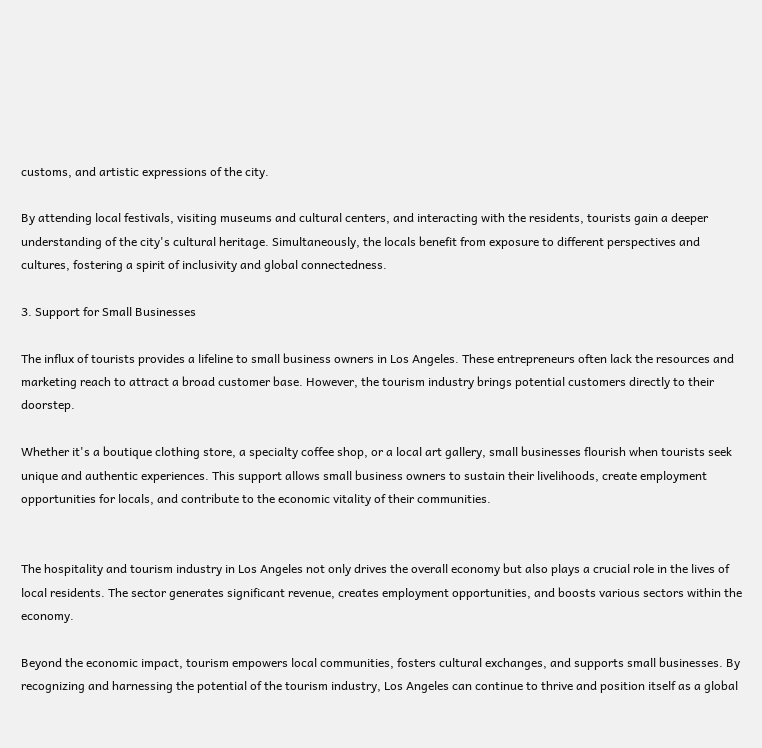customs, and artistic expressions of the city.

By attending local festivals, visiting museums and cultural centers, and interacting with the residents, tourists gain a deeper understanding of the city's cultural heritage. Simultaneously, the locals benefit from exposure to different perspectives and cultures, fostering a spirit of inclusivity and global connectedness.

3. Support for Small Businesses

The influx of tourists provides a lifeline to small business owners in Los Angeles. These entrepreneurs often lack the resources and marketing reach to attract a broad customer base. However, the tourism industry brings potential customers directly to their doorstep.

Whether it's a boutique clothing store, a specialty coffee shop, or a local art gallery, small businesses flourish when tourists seek unique and authentic experiences. This support allows small business owners to sustain their livelihoods, create employment opportunities for locals, and contribute to the economic vitality of their communities.


The hospitality and tourism industry in Los Angeles not only drives the overall economy but also plays a crucial role in the lives of local residents. The sector generates significant revenue, creates employment opportunities, and boosts various sectors within the economy.

Beyond the economic impact, tourism empowers local communities, fosters cultural exchanges, and supports small businesses. By recognizing and harnessing the potential of the tourism industry, Los Angeles can continue to thrive and position itself as a global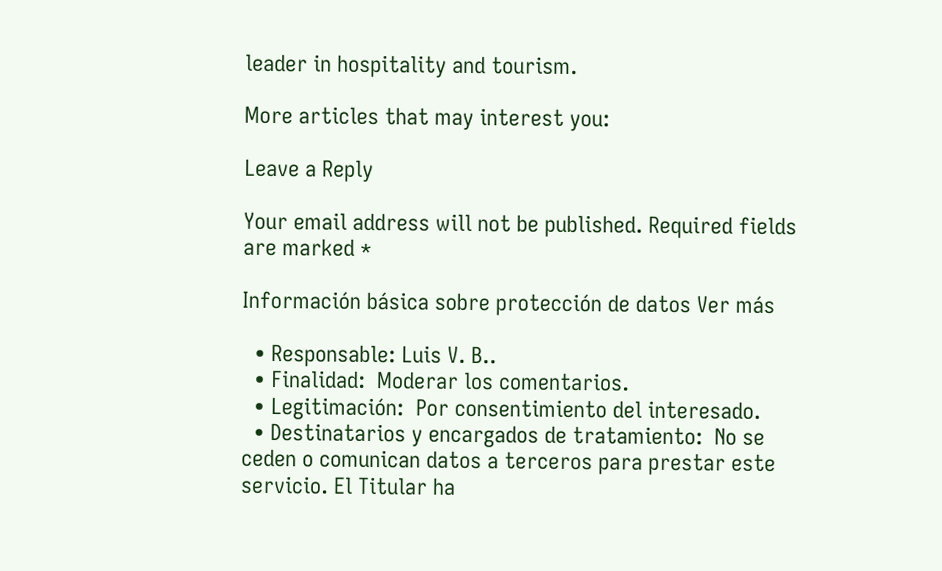leader in hospitality and tourism.

More articles that may interest you:

Leave a Reply

Your email address will not be published. Required fields are marked *

Información básica sobre protección de datos Ver más

  • Responsable: Luis V. B..
  • Finalidad:  Moderar los comentarios.
  • Legitimación:  Por consentimiento del interesado.
  • Destinatarios y encargados de tratamiento:  No se ceden o comunican datos a terceros para prestar este servicio. El Titular ha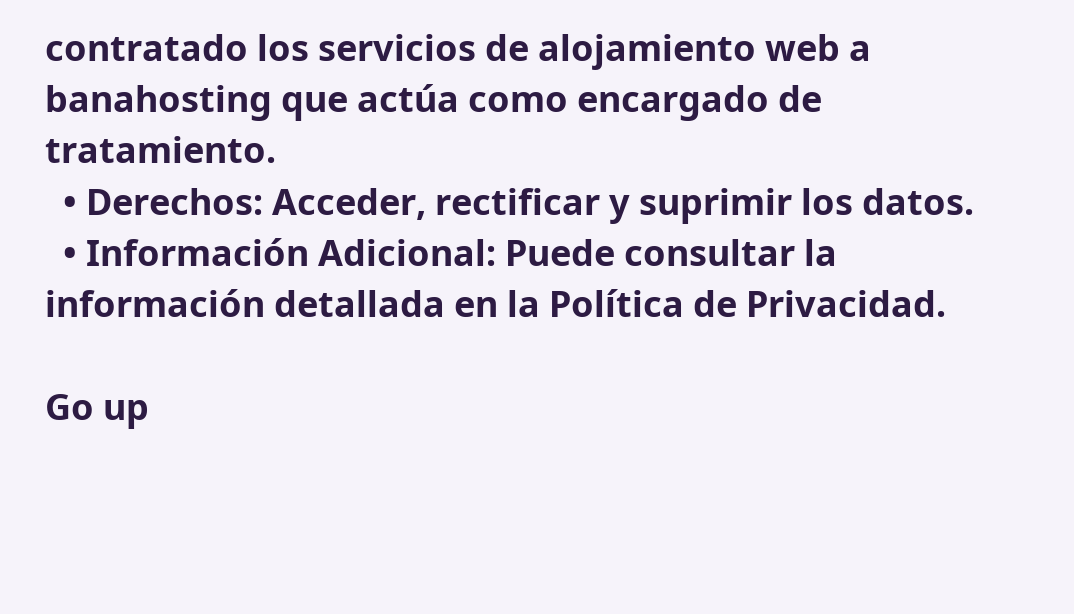contratado los servicios de alojamiento web a banahosting que actúa como encargado de tratamiento.
  • Derechos: Acceder, rectificar y suprimir los datos.
  • Información Adicional: Puede consultar la información detallada en la Política de Privacidad.

Go up